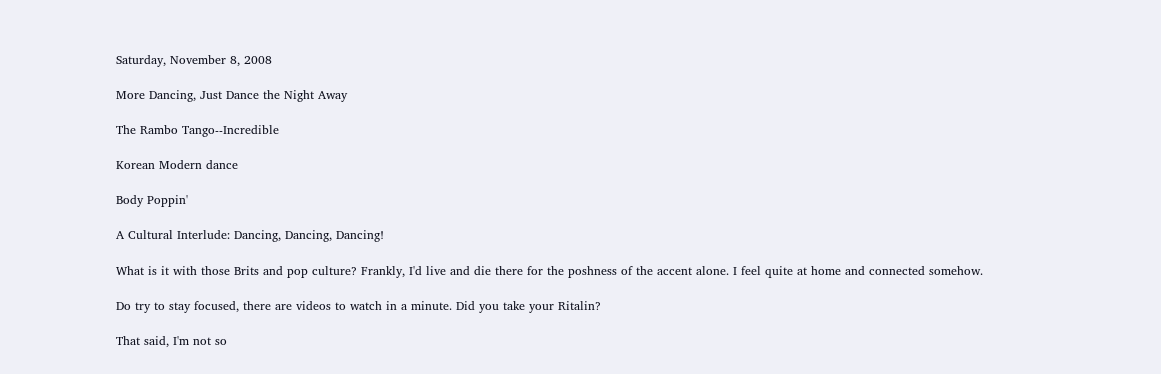Saturday, November 8, 2008

More Dancing, Just Dance the Night Away

The Rambo Tango--Incredible

Korean Modern dance

Body Poppin'

A Cultural Interlude: Dancing, Dancing, Dancing!

What is it with those Brits and pop culture? Frankly, I'd live and die there for the poshness of the accent alone. I feel quite at home and connected somehow.

Do try to stay focused, there are videos to watch in a minute. Did you take your Ritalin?

That said, I'm not so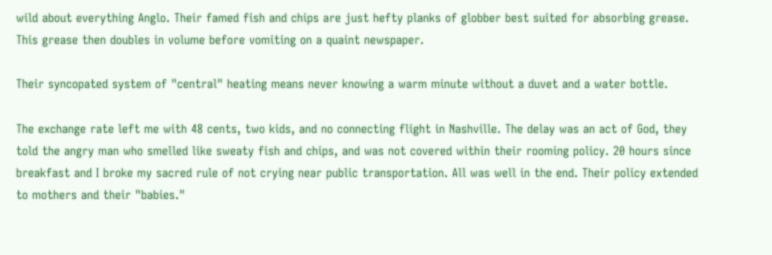wild about everything Anglo. Their famed fish and chips are just hefty planks of globber best suited for absorbing grease. This grease then doubles in volume before vomiting on a quaint newspaper.

Their syncopated system of "central" heating means never knowing a warm minute without a duvet and a water bottle.

The exchange rate left me with 48 cents, two kids, and no connecting flight in Nashville. The delay was an act of God, they told the angry man who smelled like sweaty fish and chips, and was not covered within their rooming policy. 20 hours since breakfast and I broke my sacred rule of not crying near public transportation. All was well in the end. Their policy extended to mothers and their "babies."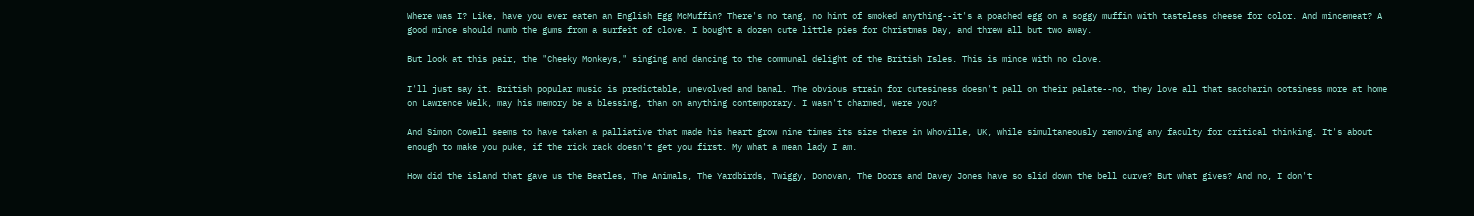Where was I? Like, have you ever eaten an English Egg McMuffin? There's no tang, no hint of smoked anything--it's a poached egg on a soggy muffin with tasteless cheese for color. And mincemeat? A good mince should numb the gums from a surfeit of clove. I bought a dozen cute little pies for Christmas Day, and threw all but two away.

But look at this pair, the "Cheeky Monkeys," singing and dancing to the communal delight of the British Isles. This is mince with no clove.

I'll just say it. British popular music is predictable, unevolved and banal. The obvious strain for cutesiness doesn't pall on their palate--no, they love all that saccharin ootsiness more at home on Lawrence Welk, may his memory be a blessing, than on anything contemporary. I wasn't charmed, were you?

And Simon Cowell seems to have taken a palliative that made his heart grow nine times its size there in Whoville, UK, while simultaneously removing any faculty for critical thinking. It's about enough to make you puke, if the rick rack doesn't get you first. My what a mean lady I am.

How did the island that gave us the Beatles, The Animals, The Yardbirds, Twiggy, Donovan, The Doors and Davey Jones have so slid down the bell curve? But what gives? And no, I don't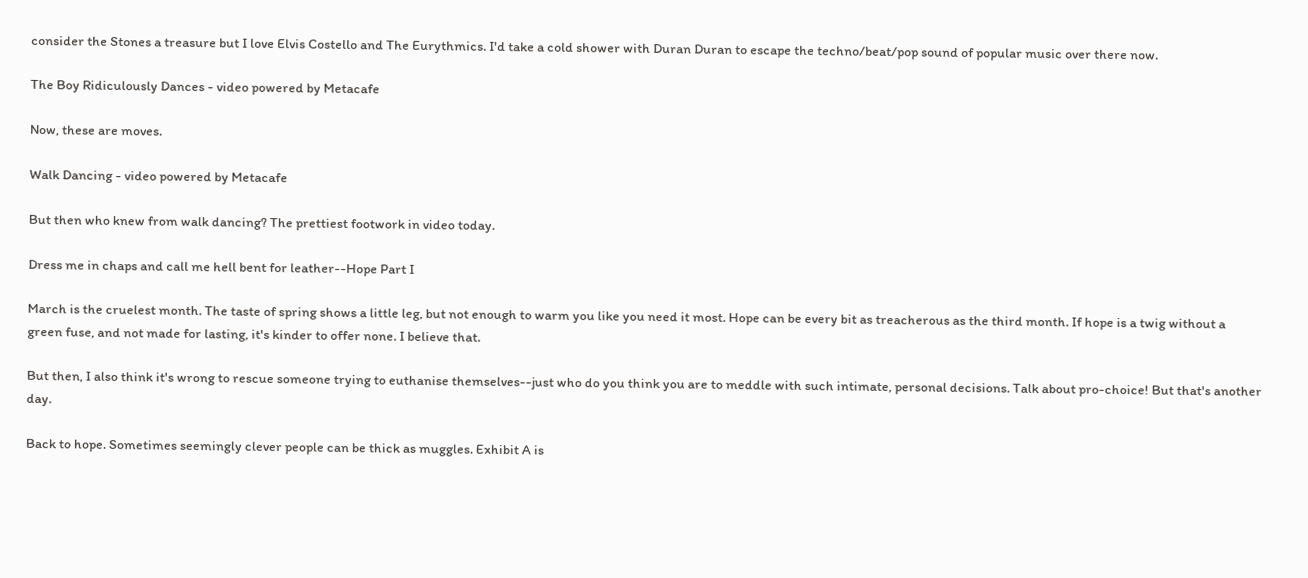consider the Stones a treasure but I love Elvis Costello and The Eurythmics. I'd take a cold shower with Duran Duran to escape the techno/beat/pop sound of popular music over there now.

The Boy Ridiculously Dances - video powered by Metacafe

Now, these are moves.

Walk Dancing - video powered by Metacafe

But then who knew from walk dancing? The prettiest footwork in video today.

Dress me in chaps and call me hell bent for leather--Hope Part I

March is the cruelest month. The taste of spring shows a little leg, but not enough to warm you like you need it most. Hope can be every bit as treacherous as the third month. If hope is a twig without a green fuse, and not made for lasting, it's kinder to offer none. I believe that.

But then, I also think it's wrong to rescue someone trying to euthanise themselves--just who do you think you are to meddle with such intimate, personal decisions. Talk about pro-choice! But that's another day.

Back to hope. Sometimes seemingly clever people can be thick as muggles. Exhibit A is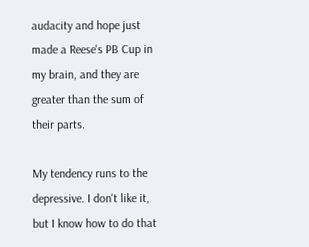audacity and hope just made a Reese's PB Cup in my brain, and they are greater than the sum of their parts.

My tendency runs to the depressive. I don't like it, but I know how to do that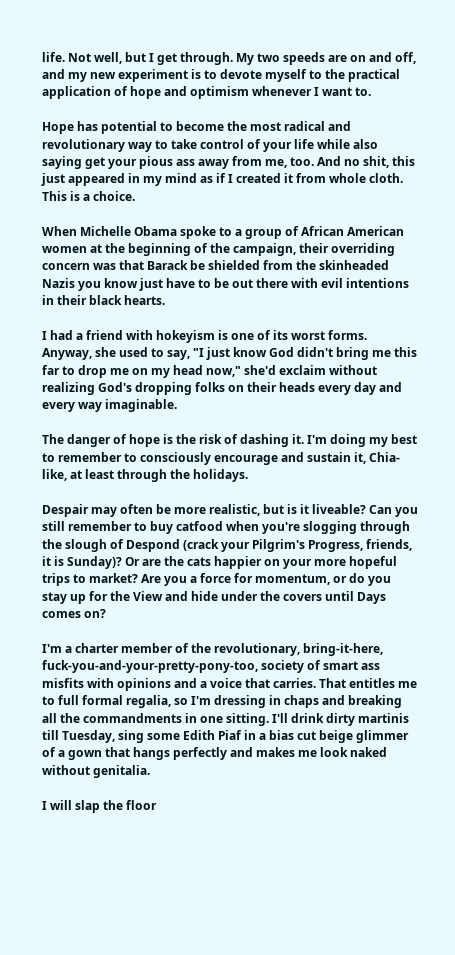life. Not well, but I get through. My two speeds are on and off, and my new experiment is to devote myself to the practical application of hope and optimism whenever I want to.

Hope has potential to become the most radical and revolutionary way to take control of your life while also saying get your pious ass away from me, too. And no shit, this just appeared in my mind as if I created it from whole cloth. This is a choice.

When Michelle Obama spoke to a group of African American women at the beginning of the campaign, their overriding concern was that Barack be shielded from the skinheaded Nazis you know just have to be out there with evil intentions in their black hearts.

I had a friend with hokeyism is one of its worst forms. Anyway, she used to say, "I just know God didn't bring me this far to drop me on my head now," she'd exclaim without realizing God's dropping folks on their heads every day and every way imaginable.

The danger of hope is the risk of dashing it. I'm doing my best to remember to consciously encourage and sustain it, Chia-like, at least through the holidays.

Despair may often be more realistic, but is it liveable? Can you still remember to buy catfood when you're slogging through the slough of Despond (crack your Pilgrim's Progress, friends, it is Sunday)? Or are the cats happier on your more hopeful trips to market? Are you a force for momentum, or do you stay up for the View and hide under the covers until Days comes on?

I'm a charter member of the revolutionary, bring-it-here,
fuck-you-and-your-pretty-pony-too, society of smart ass misfits with opinions and a voice that carries. That entitles me to full formal regalia, so I'm dressing in chaps and breaking all the commandments in one sitting. I'll drink dirty martinis till Tuesday, sing some Edith Piaf in a bias cut beige glimmer of a gown that hangs perfectly and makes me look naked without genitalia.

I will slap the floor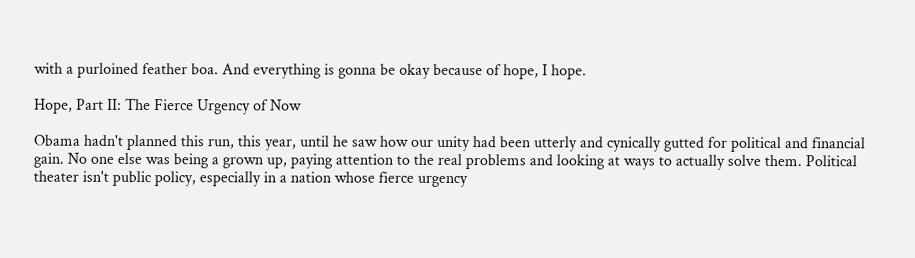with a purloined feather boa. And everything is gonna be okay because of hope, I hope.

Hope, Part II: The Fierce Urgency of Now

Obama hadn't planned this run, this year, until he saw how our unity had been utterly and cynically gutted for political and financial gain. No one else was being a grown up, paying attention to the real problems and looking at ways to actually solve them. Political theater isn't public policy, especially in a nation whose fierce urgency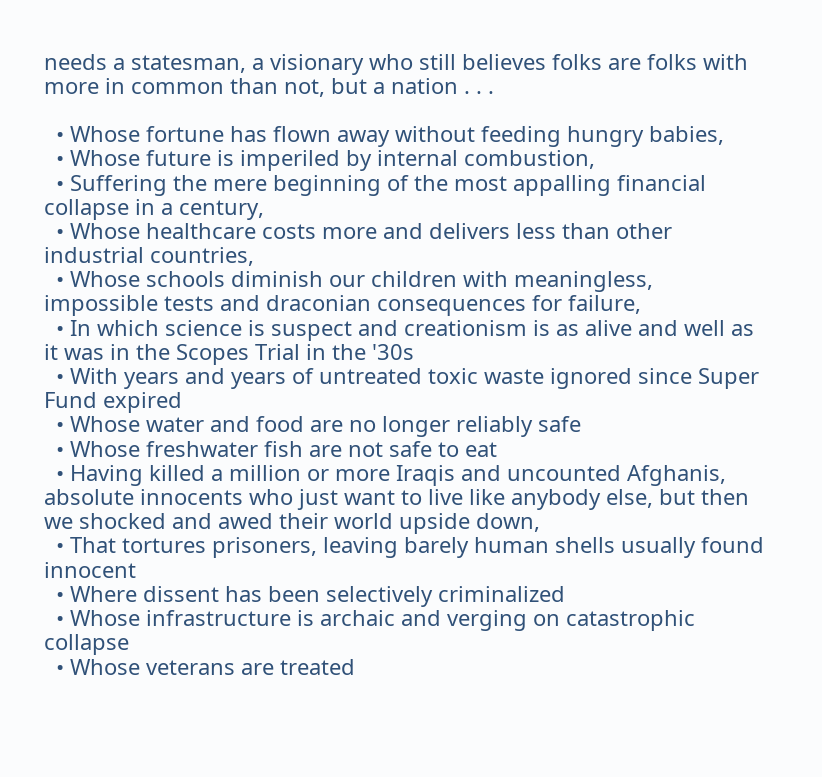needs a statesman, a visionary who still believes folks are folks with more in common than not, but a nation . . .

  • Whose fortune has flown away without feeding hungry babies,
  • Whose future is imperiled by internal combustion,
  • Suffering the mere beginning of the most appalling financial collapse in a century,
  • Whose healthcare costs more and delivers less than other industrial countries,
  • Whose schools diminish our children with meaningless, impossible tests and draconian consequences for failure,
  • In which science is suspect and creationism is as alive and well as it was in the Scopes Trial in the '30s
  • With years and years of untreated toxic waste ignored since Super Fund expired
  • Whose water and food are no longer reliably safe
  • Whose freshwater fish are not safe to eat
  • Having killed a million or more Iraqis and uncounted Afghanis, absolute innocents who just want to live like anybody else, but then we shocked and awed their world upside down,
  • That tortures prisoners, leaving barely human shells usually found innocent
  • Where dissent has been selectively criminalized
  • Whose infrastructure is archaic and verging on catastrophic collapse
  • Whose veterans are treated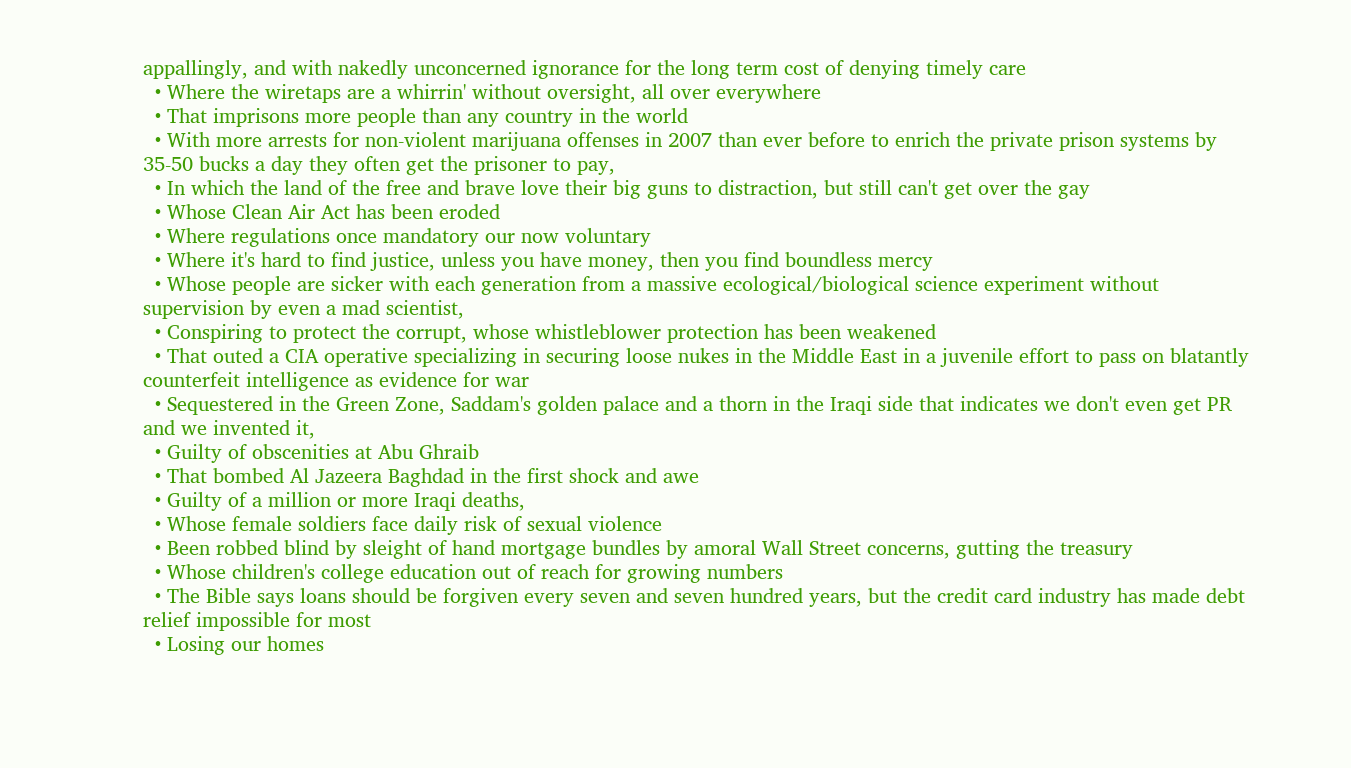appallingly, and with nakedly unconcerned ignorance for the long term cost of denying timely care
  • Where the wiretaps are a whirrin' without oversight, all over everywhere
  • That imprisons more people than any country in the world
  • With more arrests for non-violent marijuana offenses in 2007 than ever before to enrich the private prison systems by 35-50 bucks a day they often get the prisoner to pay,
  • In which the land of the free and brave love their big guns to distraction, but still can't get over the gay
  • Whose Clean Air Act has been eroded
  • Where regulations once mandatory our now voluntary
  • Where it's hard to find justice, unless you have money, then you find boundless mercy
  • Whose people are sicker with each generation from a massive ecological/biological science experiment without supervision by even a mad scientist,
  • Conspiring to protect the corrupt, whose whistleblower protection has been weakened
  • That outed a CIA operative specializing in securing loose nukes in the Middle East in a juvenile effort to pass on blatantly counterfeit intelligence as evidence for war
  • Sequestered in the Green Zone, Saddam's golden palace and a thorn in the Iraqi side that indicates we don't even get PR and we invented it,
  • Guilty of obscenities at Abu Ghraib
  • That bombed Al Jazeera Baghdad in the first shock and awe
  • Guilty of a million or more Iraqi deaths,
  • Whose female soldiers face daily risk of sexual violence
  • Been robbed blind by sleight of hand mortgage bundles by amoral Wall Street concerns, gutting the treasury
  • Whose children's college education out of reach for growing numbers
  • The Bible says loans should be forgiven every seven and seven hundred years, but the credit card industry has made debt relief impossible for most
  • Losing our homes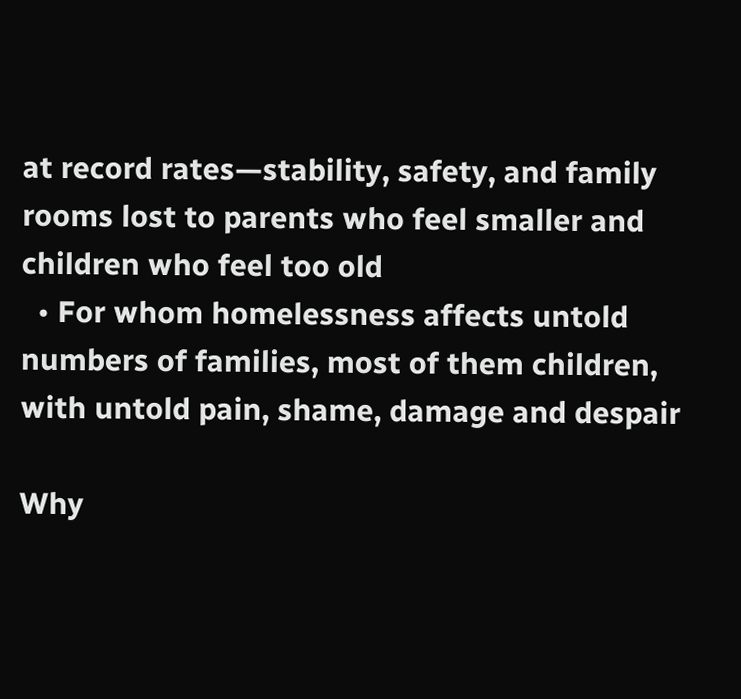at record rates—stability, safety, and family rooms lost to parents who feel smaller and children who feel too old
  • For whom homelessness affects untold numbers of families, most of them children, with untold pain, shame, damage and despair

Why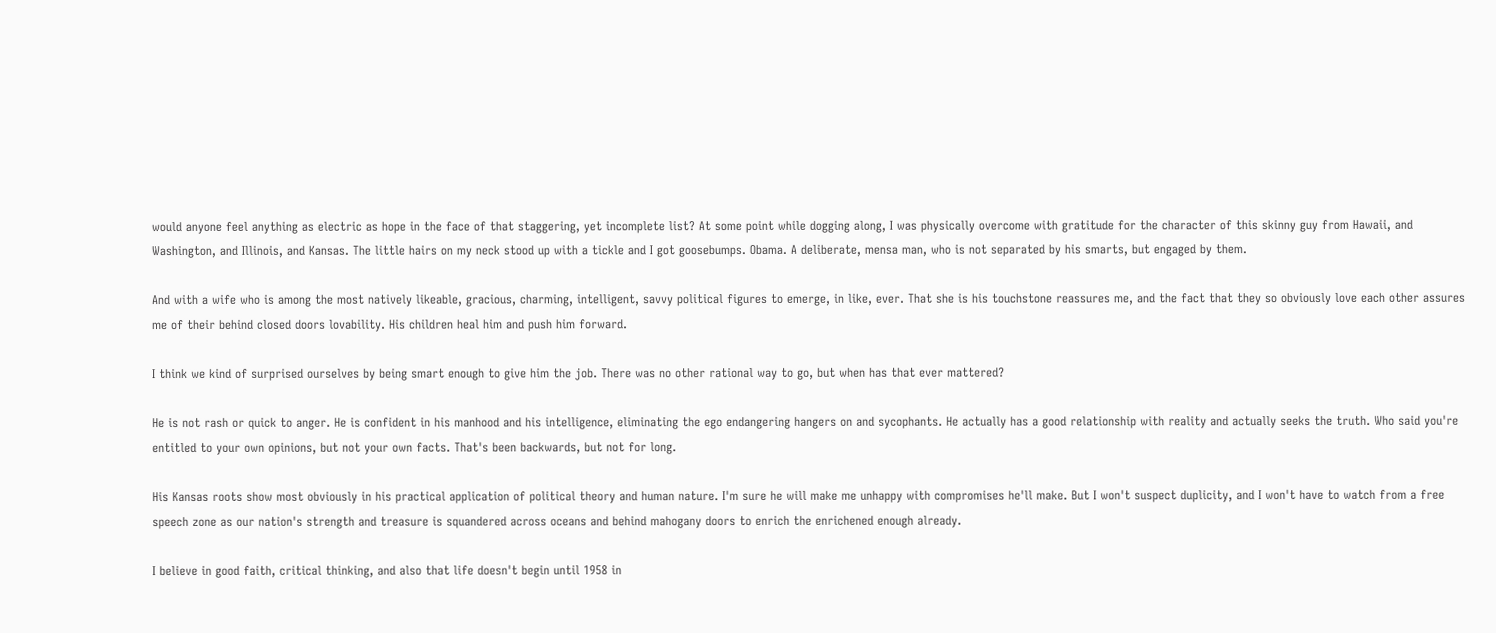would anyone feel anything as electric as hope in the face of that staggering, yet incomplete list? At some point while dogging along, I was physically overcome with gratitude for the character of this skinny guy from Hawaii, and Washington, and Illinois, and Kansas. The little hairs on my neck stood up with a tickle and I got goosebumps. Obama. A deliberate, mensa man, who is not separated by his smarts, but engaged by them.

And with a wife who is among the most natively likeable, gracious, charming, intelligent, savvy political figures to emerge, in like, ever. That she is his touchstone reassures me, and the fact that they so obviously love each other assures me of their behind closed doors lovability. His children heal him and push him forward.

I think we kind of surprised ourselves by being smart enough to give him the job. There was no other rational way to go, but when has that ever mattered?

He is not rash or quick to anger. He is confident in his manhood and his intelligence, eliminating the ego endangering hangers on and sycophants. He actually has a good relationship with reality and actually seeks the truth. Who said you're entitled to your own opinions, but not your own facts. That's been backwards, but not for long.

His Kansas roots show most obviously in his practical application of political theory and human nature. I'm sure he will make me unhappy with compromises he'll make. But I won't suspect duplicity, and I won't have to watch from a free speech zone as our nation's strength and treasure is squandered across oceans and behind mahogany doors to enrich the enrichened enough already.

I believe in good faith, critical thinking, and also that life doesn't begin until 1958 in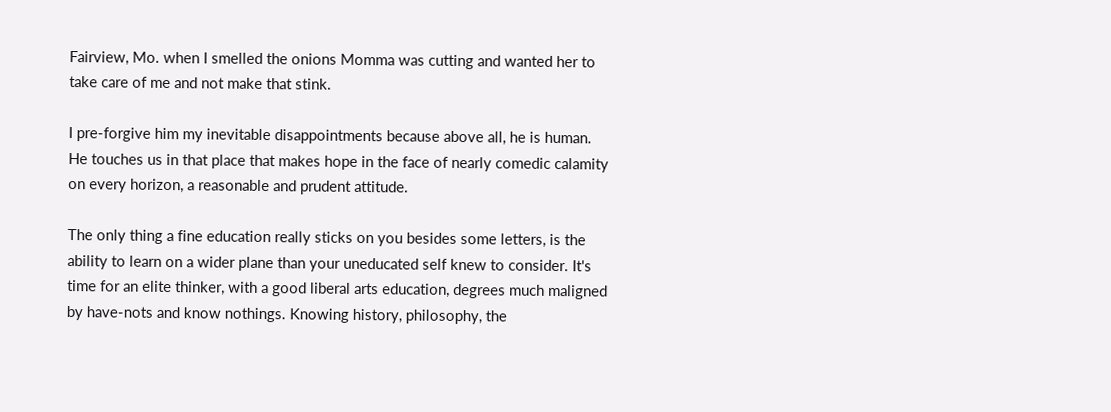Fairview, Mo. when I smelled the onions Momma was cutting and wanted her to take care of me and not make that stink.

I pre-forgive him my inevitable disappointments because above all, he is human.
He touches us in that place that makes hope in the face of nearly comedic calamity on every horizon, a reasonable and prudent attitude.

The only thing a fine education really sticks on you besides some letters, is the ability to learn on a wider plane than your uneducated self knew to consider. It's time for an elite thinker, with a good liberal arts education, degrees much maligned by have-nots and know nothings. Knowing history, philosophy, the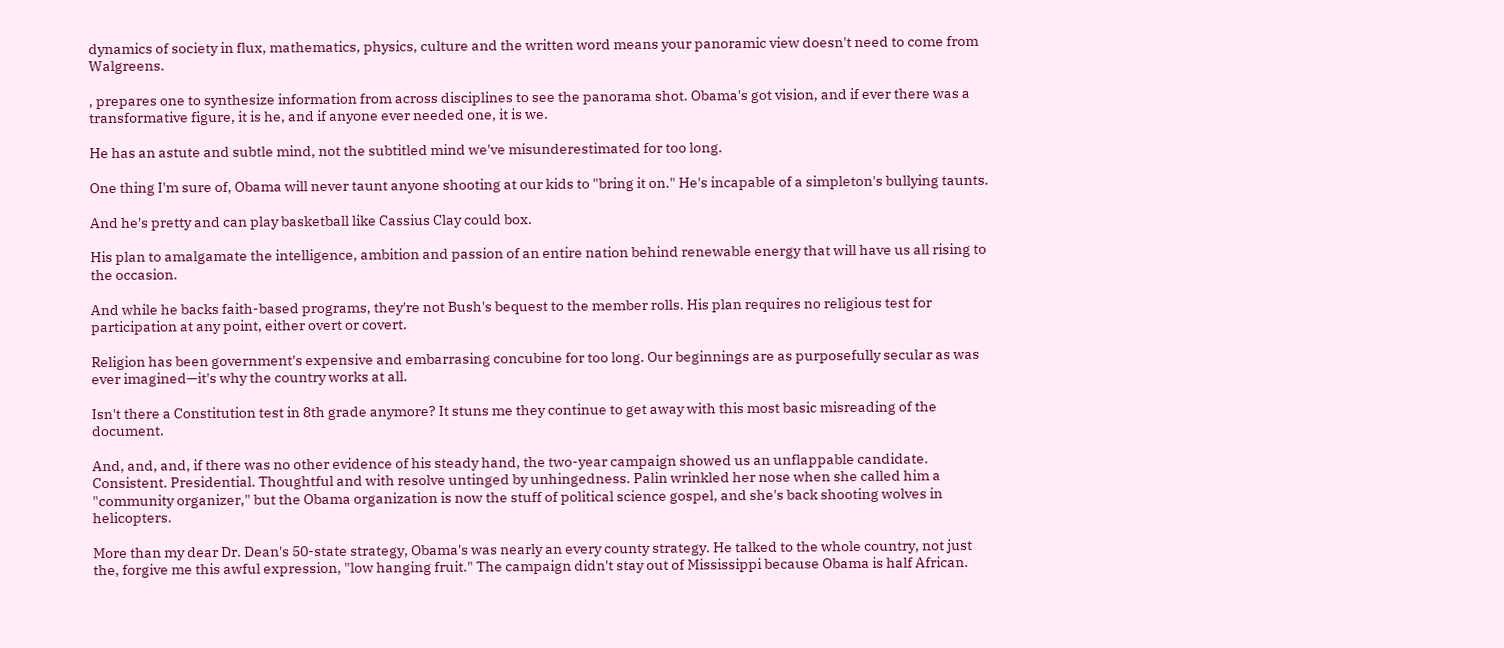dynamics of society in flux, mathematics, physics, culture and the written word means your panoramic view doesn't need to come from Walgreens.

, prepares one to synthesize information from across disciplines to see the panorama shot. Obama's got vision, and if ever there was a transformative figure, it is he, and if anyone ever needed one, it is we.

He has an astute and subtle mind, not the subtitled mind we've misunderestimated for too long.

One thing I'm sure of, Obama will never taunt anyone shooting at our kids to "bring it on." He's incapable of a simpleton's bullying taunts.

And he's pretty and can play basketball like Cassius Clay could box.

His plan to amalgamate the intelligence, ambition and passion of an entire nation behind renewable energy that will have us all rising to the occasion.

And while he backs faith-based programs, they're not Bush's bequest to the member rolls. His plan requires no religious test for participation at any point, either overt or covert.

Religion has been government's expensive and embarrasing concubine for too long. Our beginnings are as purposefully secular as was ever imagined—it's why the country works at all.

Isn't there a Constitution test in 8th grade anymore? It stuns me they continue to get away with this most basic misreading of the document.

And, and, and, if there was no other evidence of his steady hand, the two-year campaign showed us an unflappable candidate. Consistent. Presidential. Thoughtful and with resolve untinged by unhingedness. Palin wrinkled her nose when she called him a "community organizer," but the Obama organization is now the stuff of political science gospel, and she's back shooting wolves in helicopters.

More than my dear Dr. Dean's 50-state strategy, Obama's was nearly an every county strategy. He talked to the whole country, not just the, forgive me this awful expression, "low hanging fruit." The campaign didn't stay out of Mississippi because Obama is half African.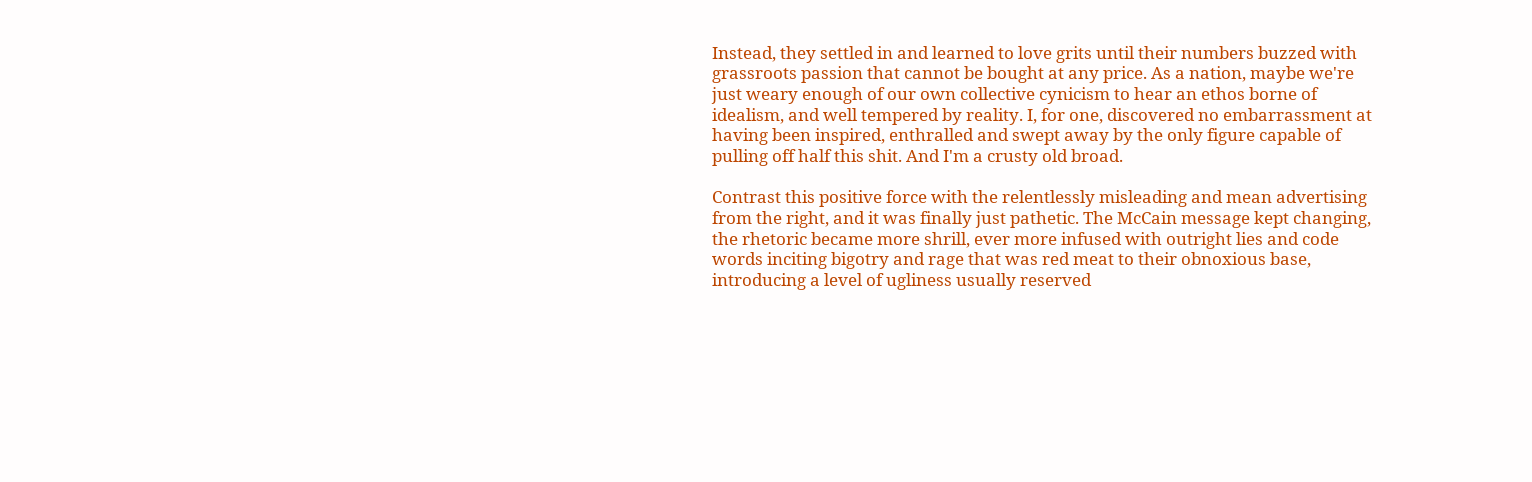Instead, they settled in and learned to love grits until their numbers buzzed with grassroots passion that cannot be bought at any price. As a nation, maybe we're just weary enough of our own collective cynicism to hear an ethos borne of idealism, and well tempered by reality. I, for one, discovered no embarrassment at having been inspired, enthralled and swept away by the only figure capable of pulling off half this shit. And I'm a crusty old broad.

Contrast this positive force with the relentlessly misleading and mean advertising from the right, and it was finally just pathetic. The McCain message kept changing, the rhetoric became more shrill, ever more infused with outright lies and code words inciting bigotry and rage that was red meat to their obnoxious base, introducing a level of ugliness usually reserved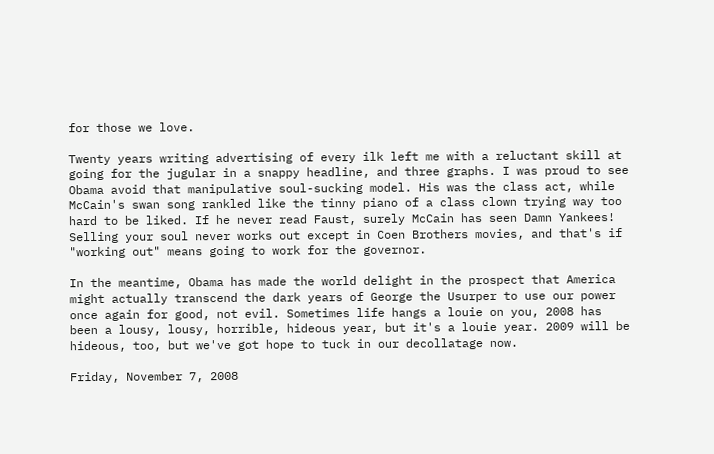for those we love.

Twenty years writing advertising of every ilk left me with a reluctant skill at going for the jugular in a snappy headline, and three graphs. I was proud to see Obama avoid that manipulative soul-sucking model. His was the class act, while McCain's swan song rankled like the tinny piano of a class clown trying way too hard to be liked. If he never read Faust, surely McCain has seen Damn Yankees! Selling your soul never works out except in Coen Brothers movies, and that's if "working out" means going to work for the governor.

In the meantime, Obama has made the world delight in the prospect that America might actually transcend the dark years of George the Usurper to use our power once again for good, not evil. Sometimes life hangs a louie on you, 2008 has been a lousy, lousy, horrible, hideous year, but it's a louie year. 2009 will be hideous, too, but we've got hope to tuck in our decollatage now.

Friday, November 7, 2008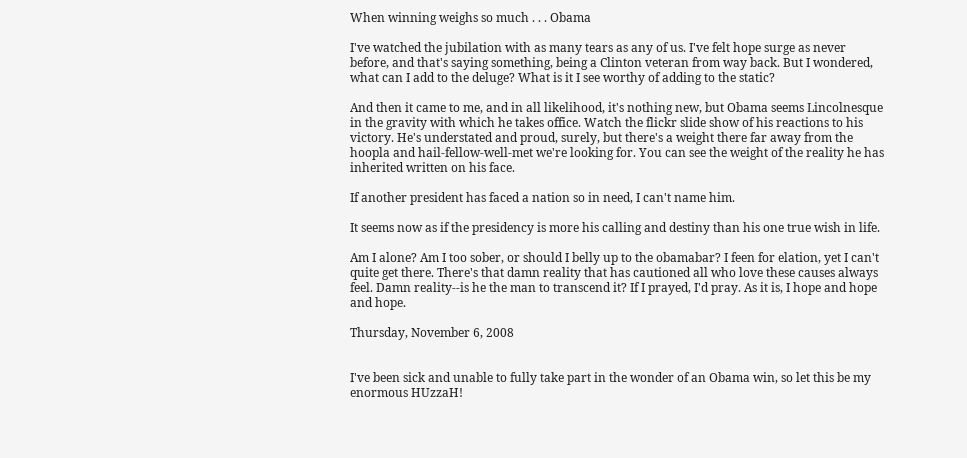When winning weighs so much . . . Obama

I've watched the jubilation with as many tears as any of us. I've felt hope surge as never before, and that's saying something, being a Clinton veteran from way back. But I wondered, what can I add to the deluge? What is it I see worthy of adding to the static?

And then it came to me, and in all likelihood, it's nothing new, but Obama seems Lincolnesque in the gravity with which he takes office. Watch the flickr slide show of his reactions to his victory. He's understated and proud, surely, but there's a weight there far away from the hoopla and hail-fellow-well-met we're looking for. You can see the weight of the reality he has inherited written on his face.

If another president has faced a nation so in need, I can't name him.

It seems now as if the presidency is more his calling and destiny than his one true wish in life.

Am I alone? Am I too sober, or should I belly up to the obamabar? I feen for elation, yet I can't quite get there. There's that damn reality that has cautioned all who love these causes always feel. Damn reality--is he the man to transcend it? If I prayed, I'd pray. As it is, I hope and hope and hope.

Thursday, November 6, 2008


I've been sick and unable to fully take part in the wonder of an Obama win, so let this be my enormous HUzzaH!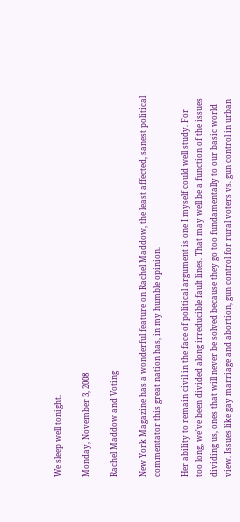We sleep well tonight.

Monday, November 3, 2008

Rachel Maddow and Voting

New York Magazine has a wonderful feature on Rachel Maddow, the least affected, sanest political commentator this great nation has, in my humble opinion.

Her ability to remain civil in the face of political argument is one I myself could well study. For too long, we've been divided along irreducible fault lines. That may well be a function of the issues dividing us, ones that will never be solved because they go too fundamentally to our basic world view. Issues like gay marriage and abortion, gun control for rural voters vs. gun control in urban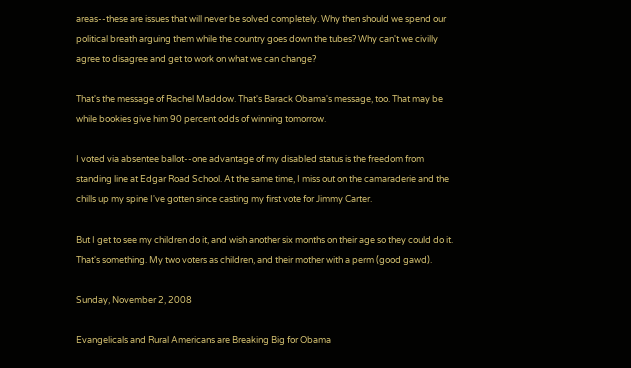areas--these are issues that will never be solved completely. Why then should we spend our political breath arguing them while the country goes down the tubes? Why can't we civilly agree to disagree and get to work on what we can change?

That's the message of Rachel Maddow. That's Barack Obama's message, too. That may be while bookies give him 90 percent odds of winning tomorrow.

I voted via absentee ballot--one advantage of my disabled status is the freedom from standing line at Edgar Road School. At the same time, I miss out on the camaraderie and the chills up my spine I've gotten since casting my first vote for Jimmy Carter.

But I get to see my children do it, and wish another six months on their age so they could do it. That's something. My two voters as children, and their mother with a perm (good gawd).

Sunday, November 2, 2008

Evangelicals and Rural Americans are Breaking Big for Obama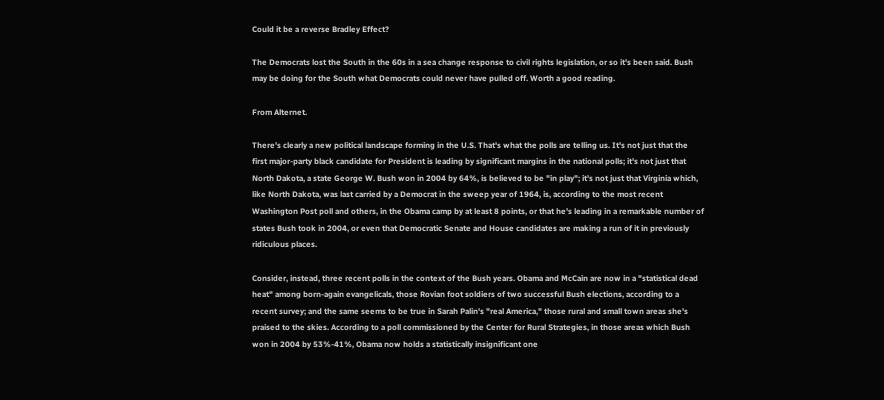Could it be a reverse Bradley Effect?

The Democrats lost the South in the 60s in a sea change response to civil rights legislation, or so it's been said. Bush may be doing for the South what Democrats could never have pulled off. Worth a good reading.

From Alternet.

There's clearly a new political landscape forming in the U.S. That's what the polls are telling us. It's not just that the first major-party black candidate for President is leading by significant margins in the national polls; it's not just that North Dakota, a state George W. Bush won in 2004 by 64%, is believed to be "in play"; it's not just that Virginia which, like North Dakota, was last carried by a Democrat in the sweep year of 1964, is, according to the most recent Washington Post poll and others, in the Obama camp by at least 8 points, or that he's leading in a remarkable number of states Bush took in 2004, or even that Democratic Senate and House candidates are making a run of it in previously ridiculous places.

Consider, instead, three recent polls in the context of the Bush years. Obama and McCain are now in a "statistical dead heat" among born-again evangelicals, those Rovian foot soldiers of two successful Bush elections, according to a recent survey; and the same seems to be true in Sarah Palin's "real America," those rural and small town areas she's praised to the skies. According to a poll commissioned by the Center for Rural Strategies, in those areas which Bush won in 2004 by 53%-41%, Obama now holds a statistically insignificant one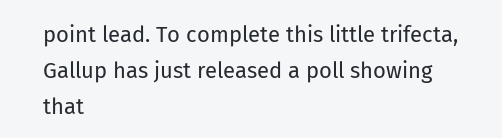point lead. To complete this little trifecta, Gallup has just released a poll showing that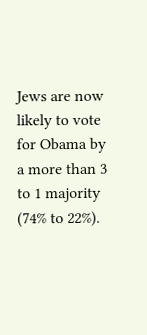Jews are now likely to vote for Obama by a more than 3 to 1 majority (74% to 22%).